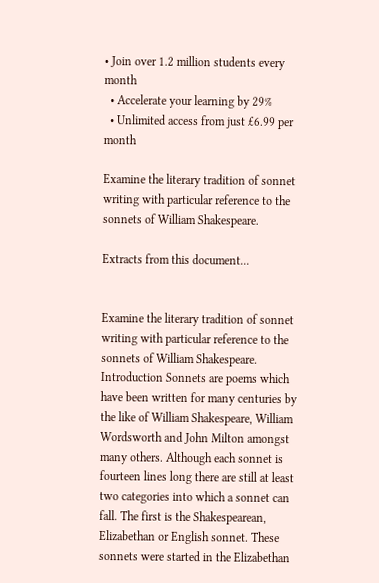• Join over 1.2 million students every month
  • Accelerate your learning by 29%
  • Unlimited access from just £6.99 per month

Examine the literary tradition of sonnet writing with particular reference to the sonnets of William Shakespeare.

Extracts from this document...


Examine the literary tradition of sonnet writing with particular reference to the sonnets of William Shakespeare. Introduction Sonnets are poems which have been written for many centuries by the like of William Shakespeare, William Wordsworth and John Milton amongst many others. Although each sonnet is fourteen lines long there are still at least two categories into which a sonnet can fall. The first is the Shakespearean, Elizabethan or English sonnet. These sonnets were started in the Elizabethan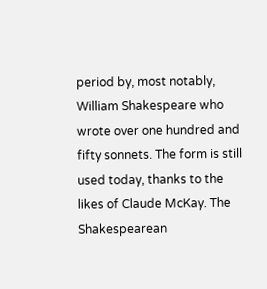period by, most notably, William Shakespeare who wrote over one hundred and fifty sonnets. The form is still used today, thanks to the likes of Claude McKay. The Shakespearean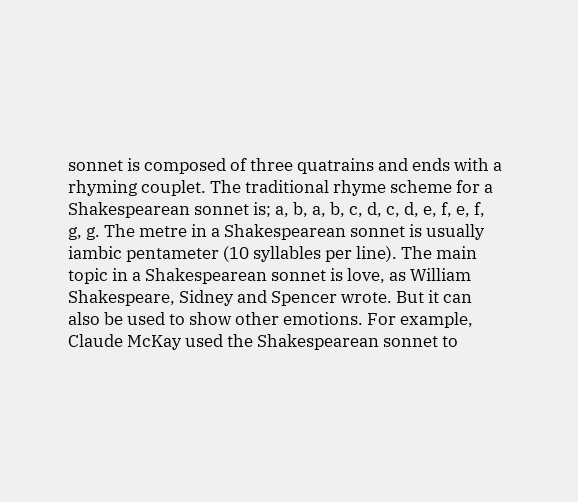sonnet is composed of three quatrains and ends with a rhyming couplet. The traditional rhyme scheme for a Shakespearean sonnet is; a, b, a, b, c, d, c, d, e, f, e, f, g, g. The metre in a Shakespearean sonnet is usually iambic pentameter (10 syllables per line). The main topic in a Shakespearean sonnet is love, as William Shakespeare, Sidney and Spencer wrote. But it can also be used to show other emotions. For example, Claude McKay used the Shakespearean sonnet to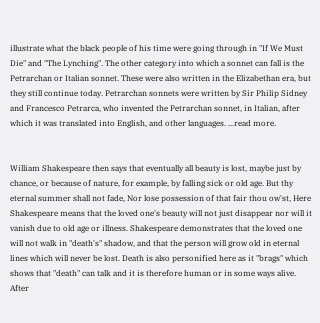illustrate what the black people of his time were going through in "If We Must Die" and "The Lynching". The other category into which a sonnet can fall is the Petrarchan or Italian sonnet. These were also written in the Elizabethan era, but they still continue today. Petrarchan sonnets were written by Sir Philip Sidney and Francesco Petrarca, who invented the Petrarchan sonnet, in Italian, after which it was translated into English, and other languages. ...read more.


William Shakespeare then says that eventually all beauty is lost, maybe just by chance, or because of nature, for example, by falling sick or old age. But thy eternal summer shall not fade, Nor lose possession of that fair thou ow'st, Here Shakespeare means that the loved one's beauty will not just disappear nor will it vanish due to old age or illness. Shakespeare demonstrates that the loved one will not walk in "death's" shadow, and that the person will grow old in eternal lines which will never be lost. Death is also personified here as it "brags" which shows that "death" can talk and it is therefore human or in some ways alive. After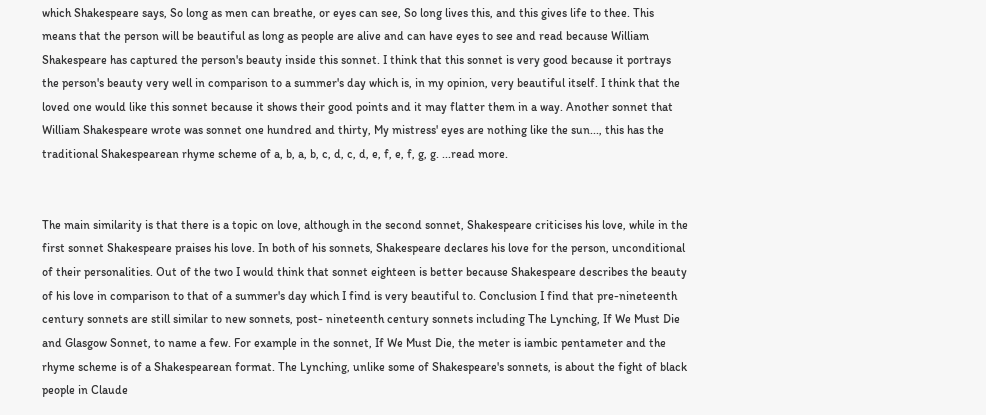which Shakespeare says, So long as men can breathe, or eyes can see, So long lives this, and this gives life to thee. This means that the person will be beautiful as long as people are alive and can have eyes to see and read because William Shakespeare has captured the person's beauty inside this sonnet. I think that this sonnet is very good because it portrays the person's beauty very well in comparison to a summer's day which is, in my opinion, very beautiful itself. I think that the loved one would like this sonnet because it shows their good points and it may flatter them in a way. Another sonnet that William Shakespeare wrote was sonnet one hundred and thirty, My mistress' eyes are nothing like the sun..., this has the traditional Shakespearean rhyme scheme of a, b, a, b, c, d, c, d, e, f, e, f, g, g. ...read more.


The main similarity is that there is a topic on love, although in the second sonnet, Shakespeare criticises his love, while in the first sonnet Shakespeare praises his love. In both of his sonnets, Shakespeare declares his love for the person, unconditional of their personalities. Out of the two I would think that sonnet eighteen is better because Shakespeare describes the beauty of his love in comparison to that of a summer's day which I find is very beautiful to. Conclusion I find that pre-nineteenth century sonnets are still similar to new sonnets, post- nineteenth century sonnets including The Lynching, If We Must Die and Glasgow Sonnet, to name a few. For example in the sonnet, If We Must Die, the meter is iambic pentameter and the rhyme scheme is of a Shakespearean format. The Lynching, unlike some of Shakespeare's sonnets, is about the fight of black people in Claude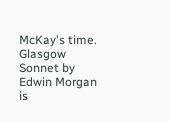McKay's time. Glasgow Sonnet by Edwin Morgan is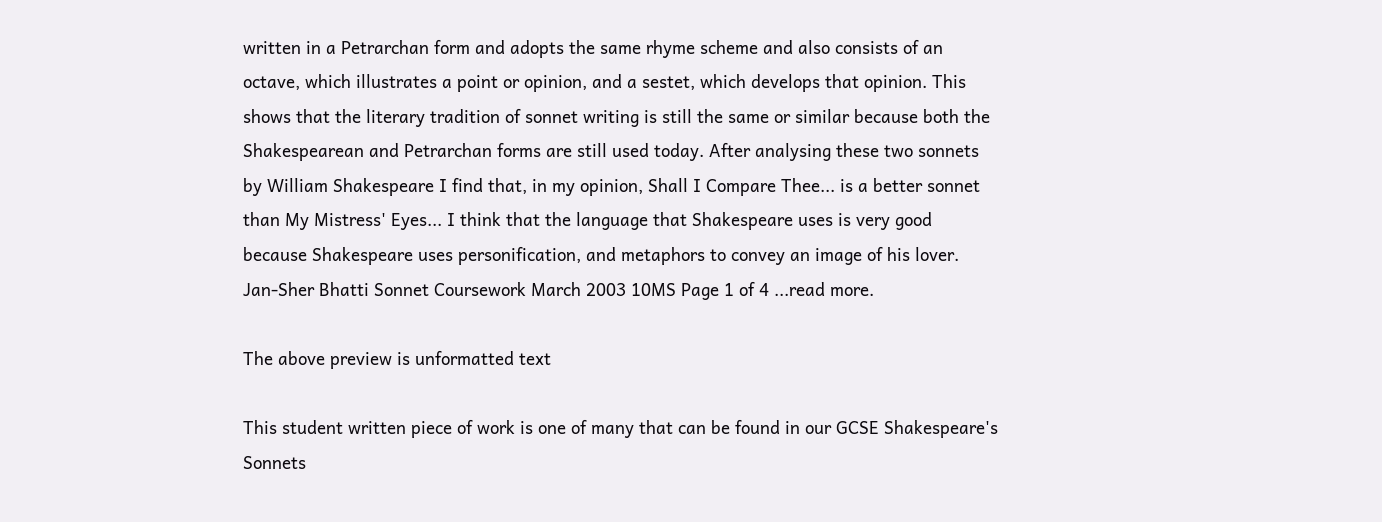written in a Petrarchan form and adopts the same rhyme scheme and also consists of an octave, which illustrates a point or opinion, and a sestet, which develops that opinion. This shows that the literary tradition of sonnet writing is still the same or similar because both the Shakespearean and Petrarchan forms are still used today. After analysing these two sonnets by William Shakespeare I find that, in my opinion, Shall I Compare Thee... is a better sonnet than My Mistress' Eyes... I think that the language that Shakespeare uses is very good because Shakespeare uses personification, and metaphors to convey an image of his lover. Jan-Sher Bhatti Sonnet Coursework March 2003 10MS Page 1 of 4 ...read more.

The above preview is unformatted text

This student written piece of work is one of many that can be found in our GCSE Shakespeare's Sonnets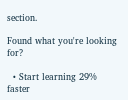section.

Found what you're looking for?

  • Start learning 29% faster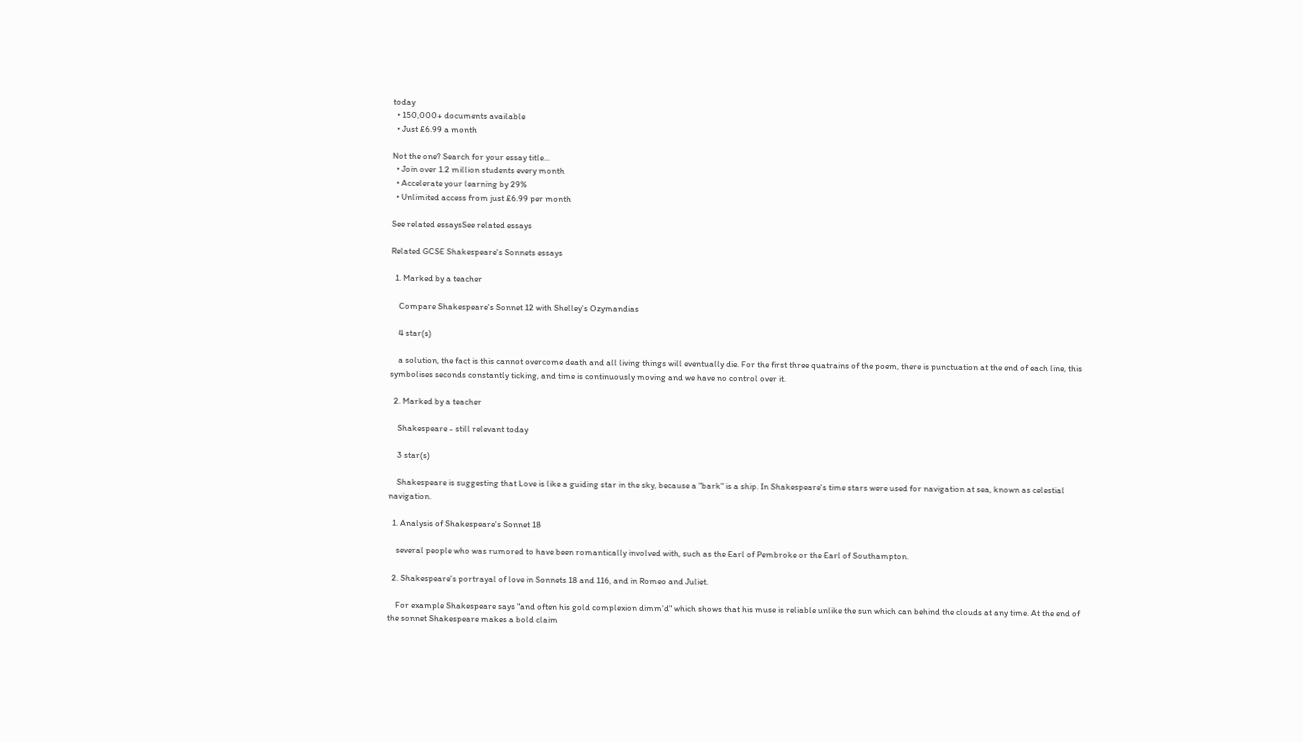today
  • 150,000+ documents available
  • Just £6.99 a month

Not the one? Search for your essay title...
  • Join over 1.2 million students every month
  • Accelerate your learning by 29%
  • Unlimited access from just £6.99 per month

See related essaysSee related essays

Related GCSE Shakespeare's Sonnets essays

  1. Marked by a teacher

    Compare Shakespeare's Sonnet 12 with Shelley's Ozymandias

    4 star(s)

    a solution, the fact is this cannot overcome death and all living things will eventually die. For the first three quatrains of the poem, there is punctuation at the end of each line, this symbolises seconds constantly ticking, and time is continuously moving and we have no control over it.

  2. Marked by a teacher

    Shakespeare - still relevant today

    3 star(s)

    Shakespeare is suggesting that Love is like a guiding star in the sky, because a "bark" is a ship. In Shakespeare's time stars were used for navigation at sea, known as celestial navigation.

  1. Analysis of Shakespeare's Sonnet 18

    several people who was rumored to have been romantically involved with, such as the Earl of Pembroke or the Earl of Southampton.

  2. Shakespeare's portrayal of love in Sonnets 18 and 116, and in Romeo and Juliet.

    For example Shakespeare says "and often his gold complexion dimm'd" which shows that his muse is reliable unlike the sun which can behind the clouds at any time. At the end of the sonnet Shakespeare makes a bold claim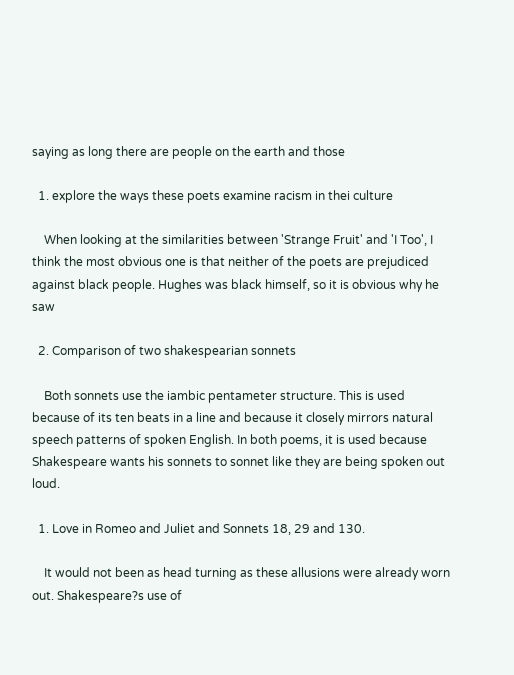saying as long there are people on the earth and those

  1. explore the ways these poets examine racism in thei culture

    When looking at the similarities between 'Strange Fruit' and 'I Too', I think the most obvious one is that neither of the poets are prejudiced against black people. Hughes was black himself, so it is obvious why he saw

  2. Comparison of two shakespearian sonnets

    Both sonnets use the iambic pentameter structure. This is used because of its ten beats in a line and because it closely mirrors natural speech patterns of spoken English. In both poems, it is used because Shakespeare wants his sonnets to sonnet like they are being spoken out loud.

  1. Love in Romeo and Juliet and Sonnets 18, 29 and 130.

    It would not been as head turning as these allusions were already worn out. Shakespeare?s use of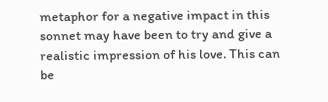metaphor for a negative impact in this sonnet may have been to try and give a realistic impression of his love. This can be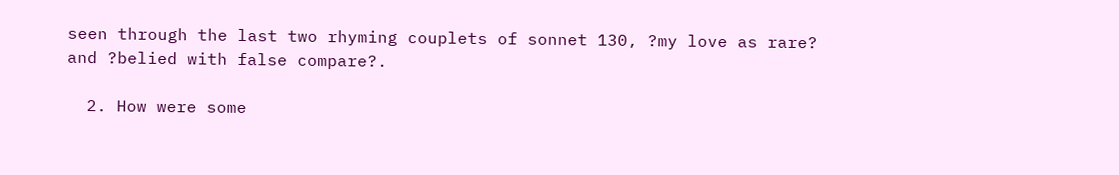seen through the last two rhyming couplets of sonnet 130, ?my love as rare? and ?belied with false compare?.

  2. How were some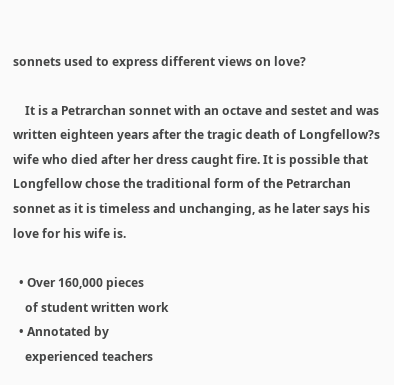sonnets used to express different views on love?

    It is a Petrarchan sonnet with an octave and sestet and was written eighteen years after the tragic death of Longfellow?s wife who died after her dress caught fire. It is possible that Longfellow chose the traditional form of the Petrarchan sonnet as it is timeless and unchanging, as he later says his love for his wife is.

  • Over 160,000 pieces
    of student written work
  • Annotated by
    experienced teachers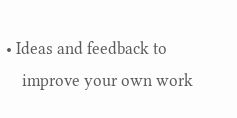• Ideas and feedback to
    improve your own work